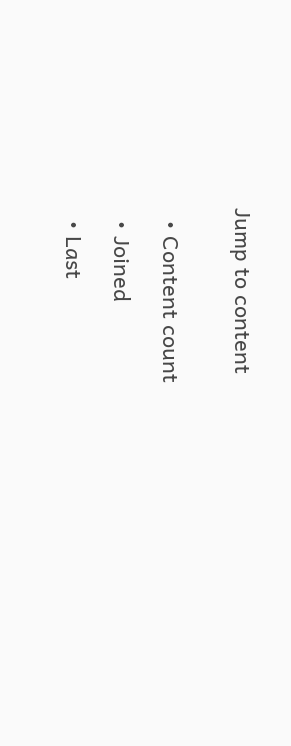Jump to content


  • Content count

  • Joined

  • Last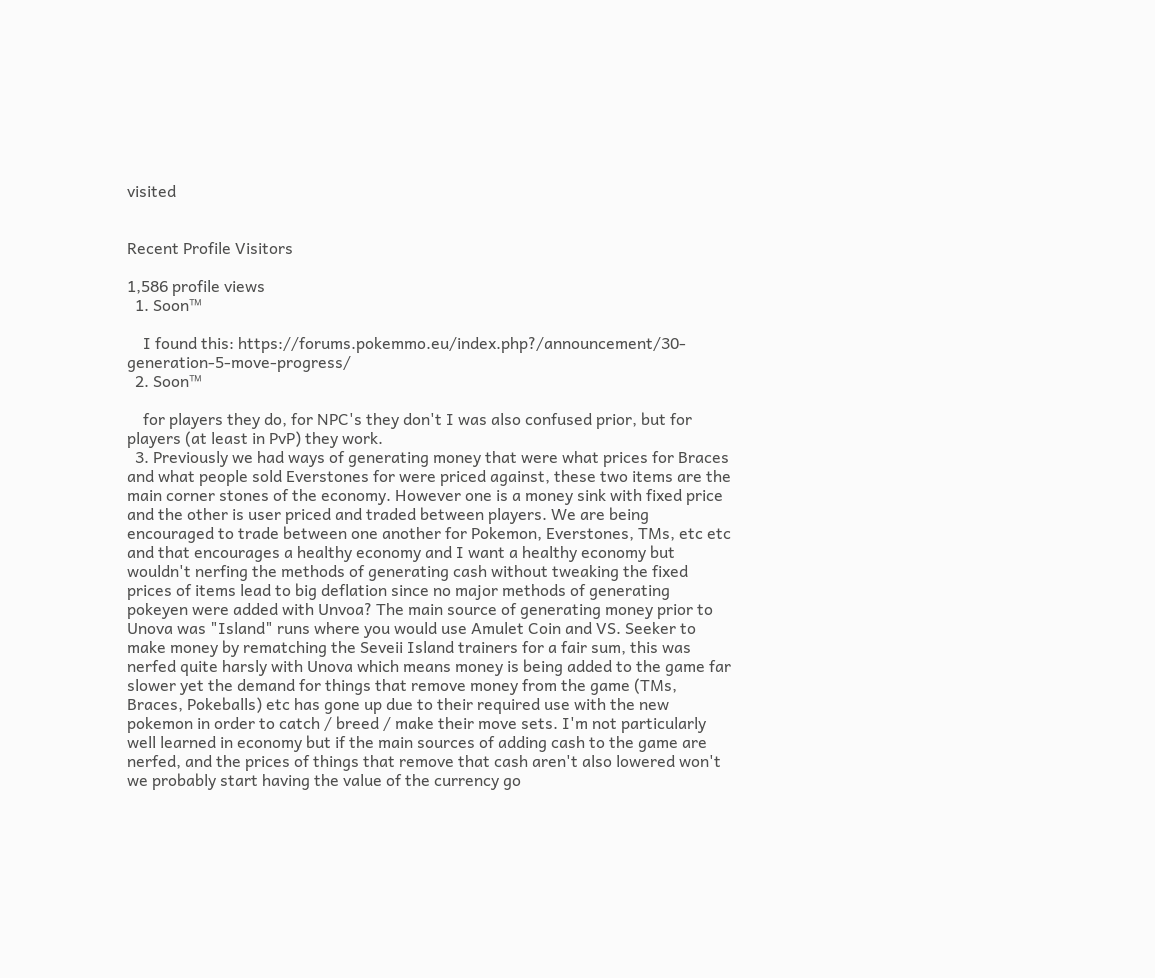visited


Recent Profile Visitors

1,586 profile views
  1. Soon™

    I found this: https://forums.pokemmo.eu/index.php?/announcement/30-generation-5-move-progress/
  2. Soon™

    for players they do, for NPC's they don't I was also confused prior, but for players (at least in PvP) they work.
  3. Previously we had ways of generating money that were what prices for Braces and what people sold Everstones for were priced against, these two items are the main corner stones of the economy. However one is a money sink with fixed price and the other is user priced and traded between players. We are being encouraged to trade between one another for Pokemon, Everstones, TMs, etc etc and that encourages a healthy economy and I want a healthy economy but wouldn't nerfing the methods of generating cash without tweaking the fixed prices of items lead to big deflation since no major methods of generating pokeyen were added with Unvoa? The main source of generating money prior to Unova was "Island" runs where you would use Amulet Coin and VS. Seeker to make money by rematching the Seveii Island trainers for a fair sum, this was nerfed quite harsly with Unova which means money is being added to the game far slower yet the demand for things that remove money from the game (TMs, Braces, Pokeballs) etc has gone up due to their required use with the new pokemon in order to catch / breed / make their move sets. I'm not particularly well learned in economy but if the main sources of adding cash to the game are nerfed, and the prices of things that remove that cash aren't also lowered won't we probably start having the value of the currency go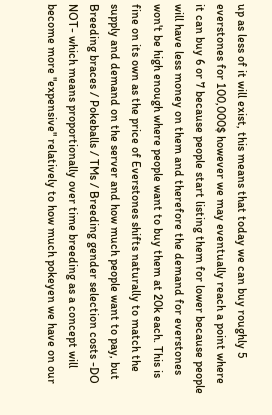up as less of it will exist, this means that today we can buy roughly 5 everstones for 100,000$ however we may eventually reach a point where it can buy 6 or 7 because people start listing them for lower because people will have less money on them and therefore the demand for everstones won't be high enough where people want to buy them at 20k each. This is fine on its own as the price of Everstones shifts naturally to match the supply and demand on the server and how much people want to pay, but Breeding braces / Pokeballs / TMs / Breeding gender selection costs -DO NOT- which means proportionally over time breeding as a concept will become more "expensive" relatively to how much pokeyen we have on our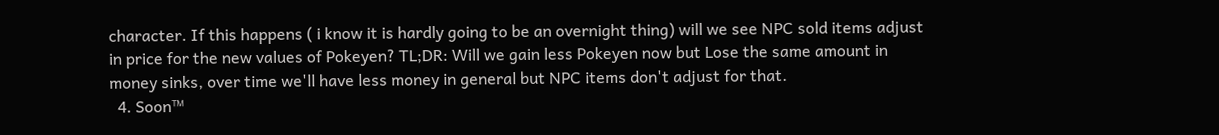character. If this happens ( i know it is hardly going to be an overnight thing) will we see NPC sold items adjust in price for the new values of Pokeyen? TL;DR: Will we gain less Pokeyen now but Lose the same amount in money sinks, over time we'll have less money in general but NPC items don't adjust for that.
  4. Soon™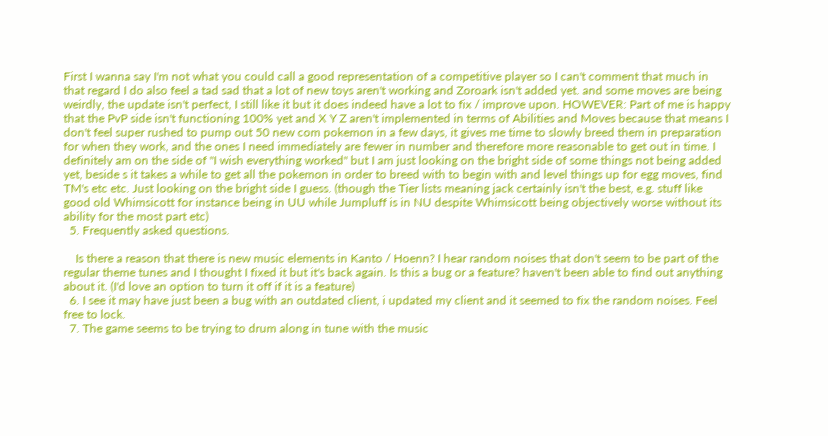First I wanna say I'm not what you could call a good representation of a competitive player so I can't comment that much in that regard I do also feel a tad sad that a lot of new toys aren't working and Zoroark isn't added yet. and some moves are being weirdly, the update isn't perfect, I still like it but it does indeed have a lot to fix / improve upon. HOWEVER: Part of me is happy that the PvP side isn't functioning 100% yet and X Y Z aren't implemented in terms of Abilities and Moves because that means I don't feel super rushed to pump out 50 new com pokemon in a few days, it gives me time to slowly breed them in preparation for when they work, and the ones I need immediately are fewer in number and therefore more reasonable to get out in time. I definitely am on the side of "I wish everything worked" but I am just looking on the bright side of some things not being added yet, beside s it takes a while to get all the pokemon in order to breed with to begin with and level things up for egg moves, find TM's etc etc. Just looking on the bright side I guess. (though the Tier lists meaning jack certainly isn't the best, e.g. stuff like good old Whimsicott for instance being in UU while Jumpluff is in NU despite Whimsicott being objectively worse without its ability for the most part etc)
  5. Frequently asked questions.

    Is there a reason that there is new music elements in Kanto / Hoenn? I hear random noises that don't seem to be part of the regular theme tunes and I thought I fixed it but it's back again. Is this a bug or a feature? haven't been able to find out anything about it. (I'd love an option to turn it off if it is a feature)
  6. I see it may have just been a bug with an outdated client, i updated my client and it seemed to fix the random noises. Feel free to lock.
  7. The game seems to be trying to drum along in tune with the music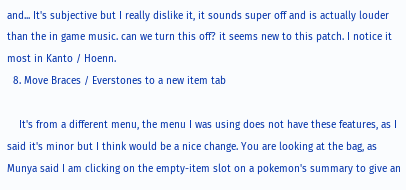and... It's subjective but I really dislike it, it sounds super off and is actually louder than the in game music. can we turn this off? it seems new to this patch. I notice it most in Kanto / Hoenn.
  8. Move Braces / Everstones to a new item tab

    It's from a different menu, the menu I was using does not have these features, as I said it's minor but I think would be a nice change. You are looking at the bag, as Munya said I am clicking on the empty-item slot on a pokemon's summary to give an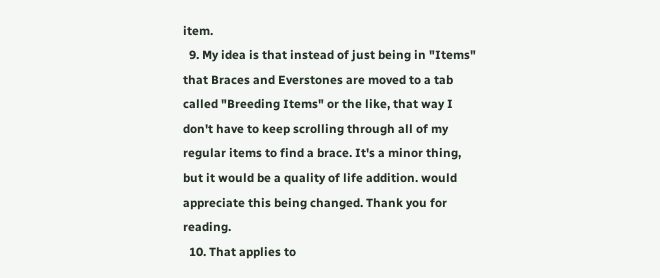item.
  9. My idea is that instead of just being in "Items" that Braces and Everstones are moved to a tab called "Breeding Items" or the like, that way I don't have to keep scrolling through all of my regular items to find a brace. It's a minor thing, but it would be a quality of life addition. would appreciate this being changed. Thank you for reading.
  10. That applies to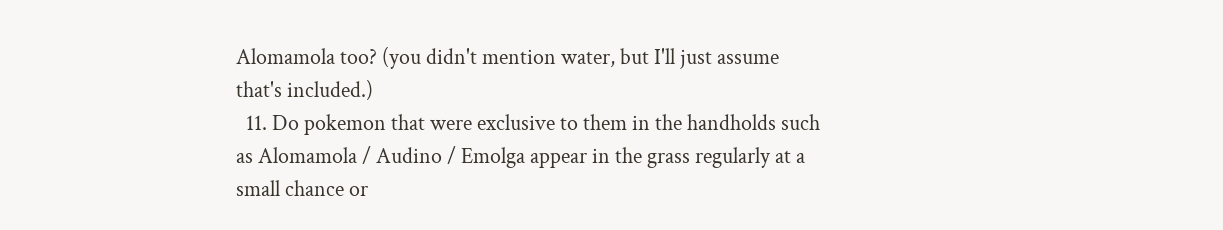Alomamola too? (you didn't mention water, but I'll just assume that's included.)
  11. Do pokemon that were exclusive to them in the handholds such as Alomamola / Audino / Emolga appear in the grass regularly at a small chance or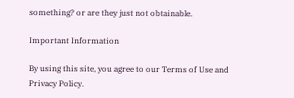something? or are they just not obtainable.

Important Information

By using this site, you agree to our Terms of Use and Privacy Policy.